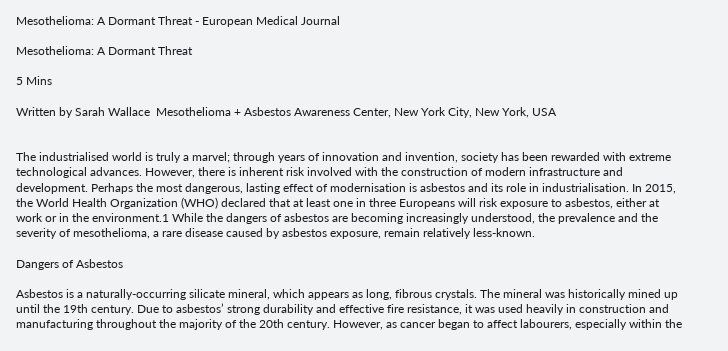Mesothelioma: A Dormant Threat - European Medical Journal

Mesothelioma: A Dormant Threat

5 Mins

Written by Sarah Wallace  Mesothelioma + Asbestos Awareness Center, New York City, New York, USA


The industrialised world is truly a marvel; through years of innovation and invention, society has been rewarded with extreme technological advances. However, there is inherent risk involved with the construction of modern infrastructure and development. Perhaps the most dangerous, lasting effect of modernisation is asbestos and its role in industrialisation. In 2015, the World Health Organization (WHO) declared that at least one in three Europeans will risk exposure to asbestos, either at work or in the environment.1 While the dangers of asbestos are becoming increasingly understood, the prevalence and the severity of mesothelioma, a rare disease caused by asbestos exposure, remain relatively less-known.

Dangers of Asbestos

Asbestos is a naturally-occurring silicate mineral, which appears as long, fibrous crystals. The mineral was historically mined up until the 19th century. Due to asbestos’ strong durability and effective fire resistance, it was used heavily in construction and manufacturing throughout the majority of the 20th century. However, as cancer began to affect labourers, especially within the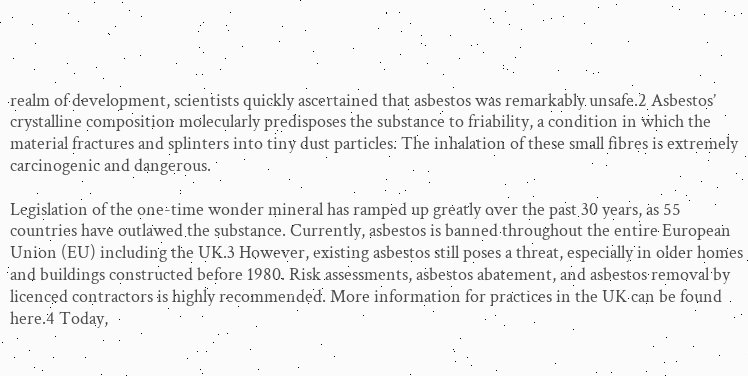realm of development, scientists quickly ascertained that asbestos was remarkably unsafe.2 Asbestos’ crystalline composition molecularly predisposes the substance to friability, a condition in which the material fractures and splinters into tiny dust particles. The inhalation of these small fibres is extremely carcinogenic and dangerous.

Legislation of the one-time wonder mineral has ramped up greatly over the past 30 years, as 55 countries have outlawed the substance. Currently, asbestos is banned throughout the entire European Union (EU) including the UK.3 However, existing asbestos still poses a threat, especially in older homes and buildings constructed before 1980. Risk assessments, asbestos abatement, and asbestos removal by licenced contractors is highly recommended. More information for practices in the UK can be found here.4 Today,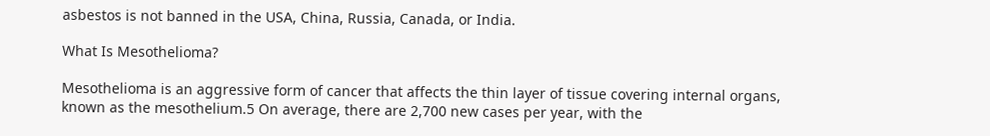asbestos is not banned in the USA, China, Russia, Canada, or India.

What Is Mesothelioma?

Mesothelioma is an aggressive form of cancer that affects the thin layer of tissue covering internal organs, known as the mesothelium.5 On average, there are 2,700 new cases per year, with the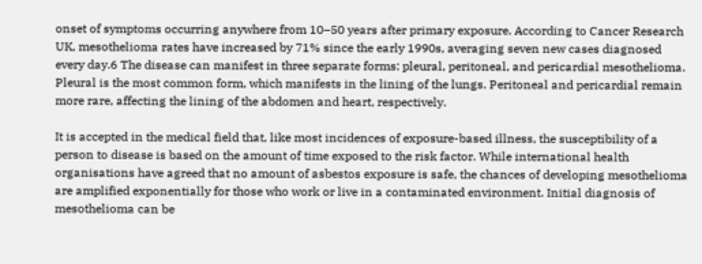onset of symptoms occurring anywhere from 10–50 years after primary exposure. According to Cancer Research UK, mesothelioma rates have increased by 71% since the early 1990s, averaging seven new cases diagnosed every day.6 The disease can manifest in three separate forms: pleural, peritoneal, and pericardial mesothelioma. Pleural is the most common form, which manifests in the lining of the lungs. Peritoneal and pericardial remain more rare, affecting the lining of the abdomen and heart, respectively.

It is accepted in the medical field that, like most incidences of exposure-based illness, the susceptibility of a person to disease is based on the amount of time exposed to the risk factor. While international health organisations have agreed that no amount of asbestos exposure is safe, the chances of developing mesothelioma are amplified exponentially for those who work or live in a contaminated environment. Initial diagnosis of mesothelioma can be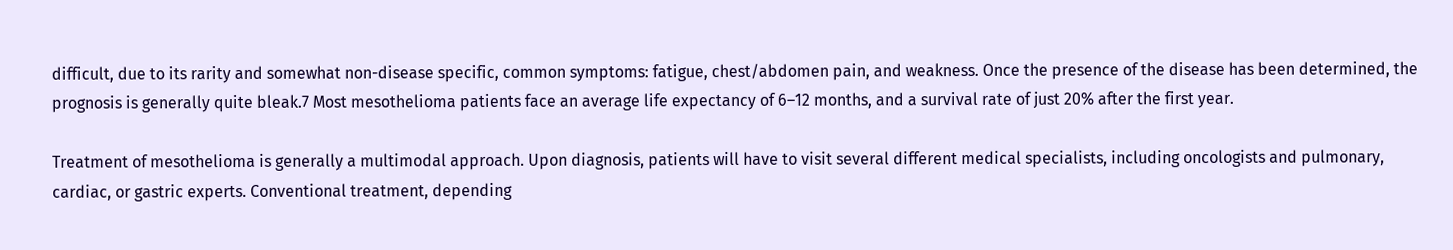difficult, due to its rarity and somewhat non-disease specific, common symptoms: fatigue, chest/abdomen pain, and weakness. Once the presence of the disease has been determined, the prognosis is generally quite bleak.7 Most mesothelioma patients face an average life expectancy of 6–12 months, and a survival rate of just 20% after the first year.

Treatment of mesothelioma is generally a multimodal approach. Upon diagnosis, patients will have to visit several different medical specialists, including oncologists and pulmonary, cardiac, or gastric experts. Conventional treatment, depending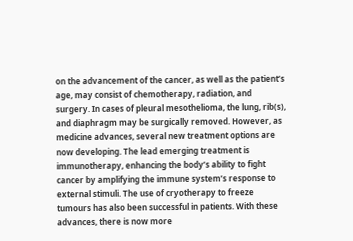on the advancement of the cancer, as well as the patient’s age, may consist of chemotherapy, radiation, and surgery. In cases of pleural mesothelioma, the lung, rib(s), and diaphragm may be surgically removed. However, as medicine advances, several new treatment options are now developing. The lead emerging treatment is immunotherapy, enhancing the body’s ability to fight cancer by amplifying the immune system’s response to external stimuli. The use of cryotherapy to freeze tumours has also been successful in patients. With these advances, there is now more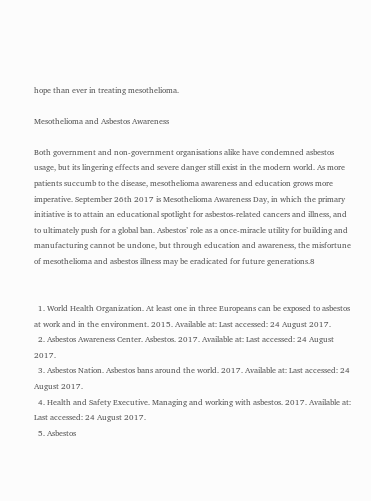hope than ever in treating mesothelioma.

Mesothelioma and Asbestos Awareness

Both government and non-government organisations alike have condemned asbestos usage, but its lingering effects and severe danger still exist in the modern world. As more patients succumb to the disease, mesothelioma awareness and education grows more imperative. September 26th 2017 is Mesothelioma Awareness Day, in which the primary initiative is to attain an educational spotlight for asbestos-related cancers and illness, and to ultimately push for a global ban. Asbestos’ role as a once-miracle utility for building and manufacturing cannot be undone, but through education and awareness, the misfortune of mesothelioma and asbestos illness may be eradicated for future generations.8


  1. World Health Organization. At least one in three Europeans can be exposed to asbestos at work and in the environment. 2015. Available at: Last accessed: 24 August 2017.
  2. Asbestos Awareness Center. Asbestos. 2017. Available at: Last accessed: 24 August 2017.
  3. Asbestos Nation. Asbestos bans around the world. 2017. Available at: Last accessed: 24 August 2017.
  4. Health and Safety Executive. Managing and working with asbestos. 2017. Available at: Last accessed: 24 August 2017.
  5. Asbestos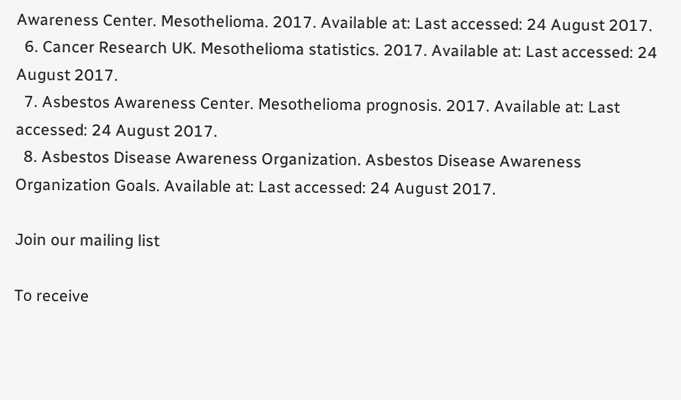Awareness Center. Mesothelioma. 2017. Available at: Last accessed: 24 August 2017.
  6. Cancer Research UK. Mesothelioma statistics. 2017. Available at: Last accessed: 24 August 2017.
  7. Asbestos Awareness Center. Mesothelioma prognosis. 2017. Available at: Last accessed: 24 August 2017.
  8. Asbestos Disease Awareness Organization. Asbestos Disease Awareness Organization Goals. Available at: Last accessed: 24 August 2017.

Join our mailing list

To receive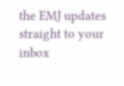the EMJ updates straight to your inbox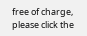free of charge, please click the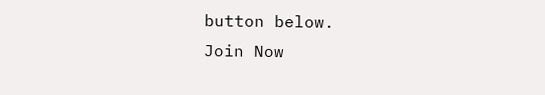button below.
Join Now